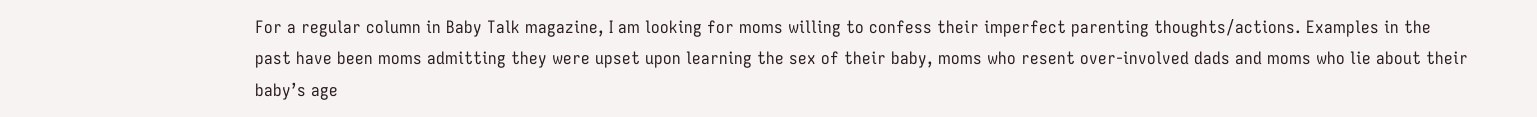For a regular column in Baby Talk magazine, I am looking for moms willing to confess their imperfect parenting thoughts/actions. Examples in the past have been moms admitting they were upset upon learning the sex of their baby, moms who resent over-involved dads and moms who lie about their baby’s age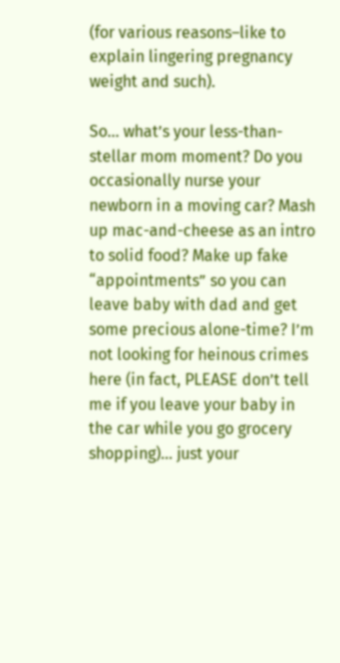(for various reasons–like to explain lingering pregnancy weight and such).

So… what’s your less-than-stellar mom moment? Do you occasionally nurse your newborn in a moving car? Mash up mac-and-cheese as an intro to solid food? Make up fake “appointments” so you can leave baby with dad and get some precious alone-time? I’m not looking for heinous crimes here (in fact, PLEASE don’t tell me if you leave your baby in the car while you go grocery shopping)… just your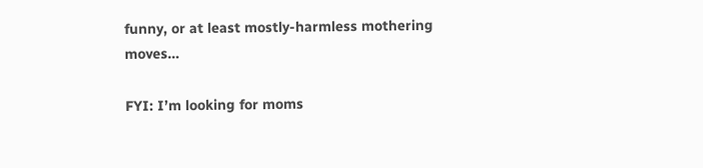funny, or at least mostly-harmless mothering moves…

FYI: I’m looking for moms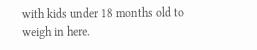with kids under 18 months old to weigh in here.